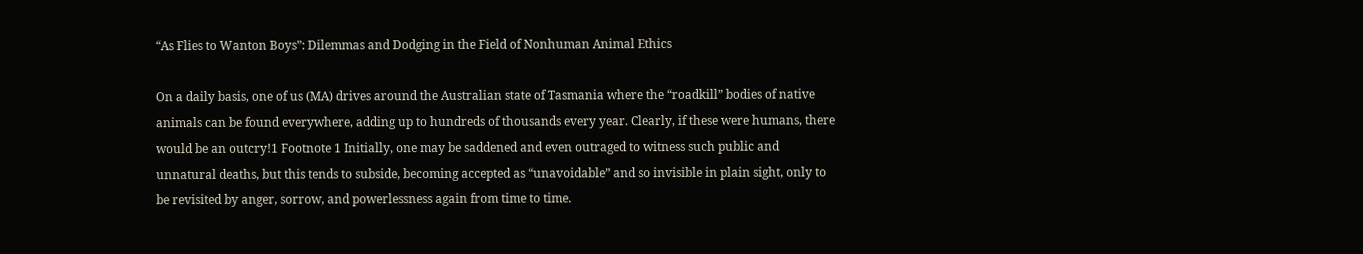“As Flies to Wanton Boys”: Dilemmas and Dodging in the Field of Nonhuman Animal Ethics

On a daily basis, one of us (MA) drives around the Australian state of Tasmania where the “roadkill” bodies of native animals can be found everywhere, adding up to hundreds of thousands every year. Clearly, if these were humans, there would be an outcry!1 Footnote 1 Initially, one may be saddened and even outraged to witness such public and unnatural deaths, but this tends to subside, becoming accepted as “unavoidable” and so invisible in plain sight, only to be revisited by anger, sorrow, and powerlessness again from time to time.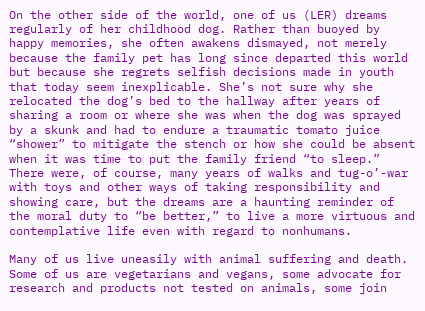On the other side of the world, one of us (LER) dreams regularly of her childhood dog. Rather than buoyed by happy memories, she often awakens dismayed, not merely because the family pet has long since departed this world but because she regrets selfish decisions made in youth that today seem inexplicable. She’s not sure why she relocated the dog’s bed to the hallway after years of sharing a room or where she was when the dog was sprayed by a skunk and had to endure a traumatic tomato juice “shower” to mitigate the stench or how she could be absent when it was time to put the family friend “to sleep.” There were, of course, many years of walks and tug-o’-war with toys and other ways of taking responsibility and showing care, but the dreams are a haunting reminder of the moral duty to “be better,” to live a more virtuous and contemplative life even with regard to nonhumans.

Many of us live uneasily with animal suffering and death. Some of us are vegetarians and vegans, some advocate for research and products not tested on animals, some join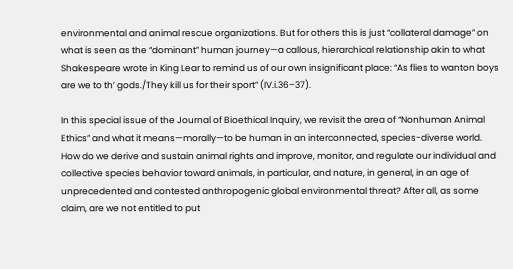environmental and animal rescue organizations. But for others this is just “collateral damage” on what is seen as the “dominant” human journey—a callous, hierarchical relationship akin to what Shakespeare wrote in King Lear to remind us of our own insignificant place: “As flies to wanton boys are we to th’ gods./They kill us for their sport” (IV.i.36–37).

In this special issue of the Journal of Bioethical Inquiry, we revisit the area of “Nonhuman Animal Ethics” and what it means—morally—to be human in an interconnected, species-diverse world. How do we derive and sustain animal rights and improve, monitor, and regulate our individual and collective species behavior toward animals, in particular, and nature, in general, in an age of unprecedented and contested anthropogenic global environmental threat? After all, as some claim, are we not entitled to put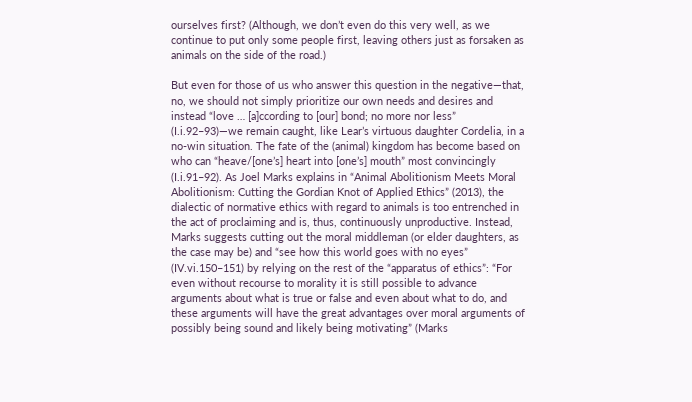ourselves first? (Although, we don’t even do this very well, as we continue to put only some people first, leaving others just as forsaken as animals on the side of the road.)

But even for those of us who answer this question in the negative—that, no, we should not simply prioritize our own needs and desires and instead “love … [a]ccording to [our] bond; no more nor less” (I.i.92–93)—we remain caught, like Lear’s virtuous daughter Cordelia, in a no-win situation. The fate of the (animal) kingdom has become based on who can “heave/[one’s] heart into [one’s] mouth” most convincingly (I.i.91–92). As Joel Marks explains in “Animal Abolitionism Meets Moral Abolitionism: Cutting the Gordian Knot of Applied Ethics” (2013), the dialectic of normative ethics with regard to animals is too entrenched in the act of proclaiming and is, thus, continuously unproductive. Instead, Marks suggests cutting out the moral middleman (or elder daughters, as the case may be) and “see how this world goes with no eyes” (IV.vi.150–151) by relying on the rest of the “apparatus of ethics”: “For even without recourse to morality it is still possible to advance arguments about what is true or false and even about what to do, and these arguments will have the great advantages over moral arguments of possibly being sound and likely being motivating” (Marks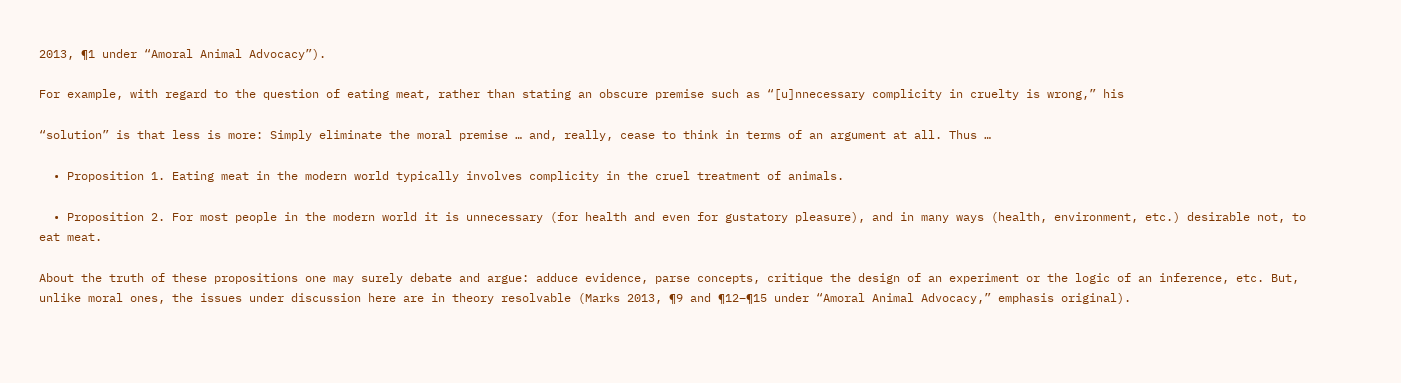2013, ¶1 under “Amoral Animal Advocacy”).

For example, with regard to the question of eating meat, rather than stating an obscure premise such as “[u]nnecessary complicity in cruelty is wrong,” his

“solution” is that less is more: Simply eliminate the moral premise … and, really, cease to think in terms of an argument at all. Thus …

  • Proposition 1. Eating meat in the modern world typically involves complicity in the cruel treatment of animals.

  • Proposition 2. For most people in the modern world it is unnecessary (for health and even for gustatory pleasure), and in many ways (health, environment, etc.) desirable not, to eat meat.

About the truth of these propositions one may surely debate and argue: adduce evidence, parse concepts, critique the design of an experiment or the logic of an inference, etc. But, unlike moral ones, the issues under discussion here are in theory resolvable (Marks 2013, ¶9 and ¶12–¶15 under “Amoral Animal Advocacy,” emphasis original).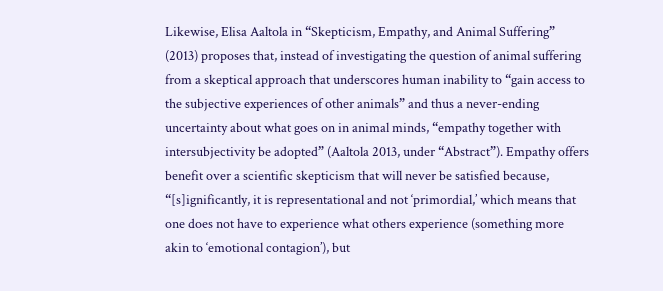Likewise, Elisa Aaltola in “Skepticism, Empathy, and Animal Suffering” (2013) proposes that, instead of investigating the question of animal suffering from a skeptical approach that underscores human inability to “gain access to the subjective experiences of other animals” and thus a never-ending uncertainty about what goes on in animal minds, “empathy together with intersubjectivity be adopted” (Aaltola 2013, under “Abstract”). Empathy offers benefit over a scientific skepticism that will never be satisfied because, “[s]ignificantly, it is representational and not ‘primordial,’ which means that one does not have to experience what others experience (something more akin to ‘emotional contagion’), but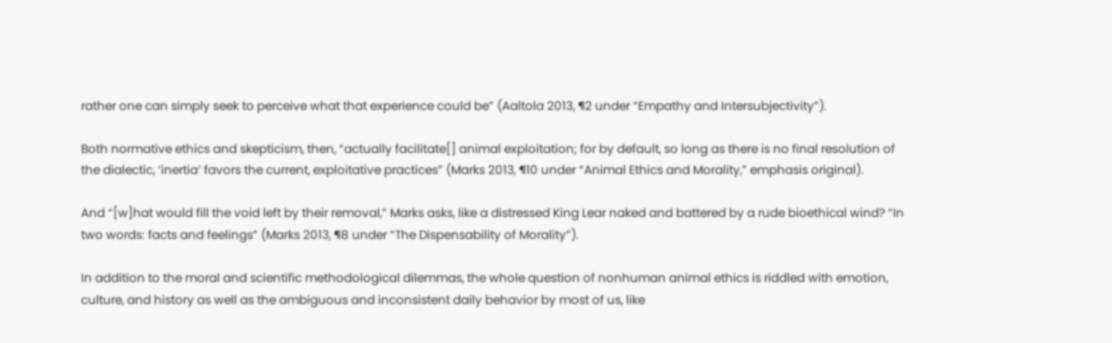rather one can simply seek to perceive what that experience could be” (Aaltola 2013, ¶2 under “Empathy and Intersubjectivity”).

Both normative ethics and skepticism, then, “actually facilitate[] animal exploitation; for by default, so long as there is no final resolution of the dialectic, ‘inertia’ favors the current, exploitative practices” (Marks 2013, ¶10 under “Animal Ethics and Morality,” emphasis original).

And “[w]hat would fill the void left by their removal,” Marks asks, like a distressed King Lear naked and battered by a rude bioethical wind? “In two words: facts and feelings” (Marks 2013, ¶8 under “The Dispensability of Morality”).

In addition to the moral and scientific methodological dilemmas, the whole question of nonhuman animal ethics is riddled with emotion, culture, and history as well as the ambiguous and inconsistent daily behavior by most of us, like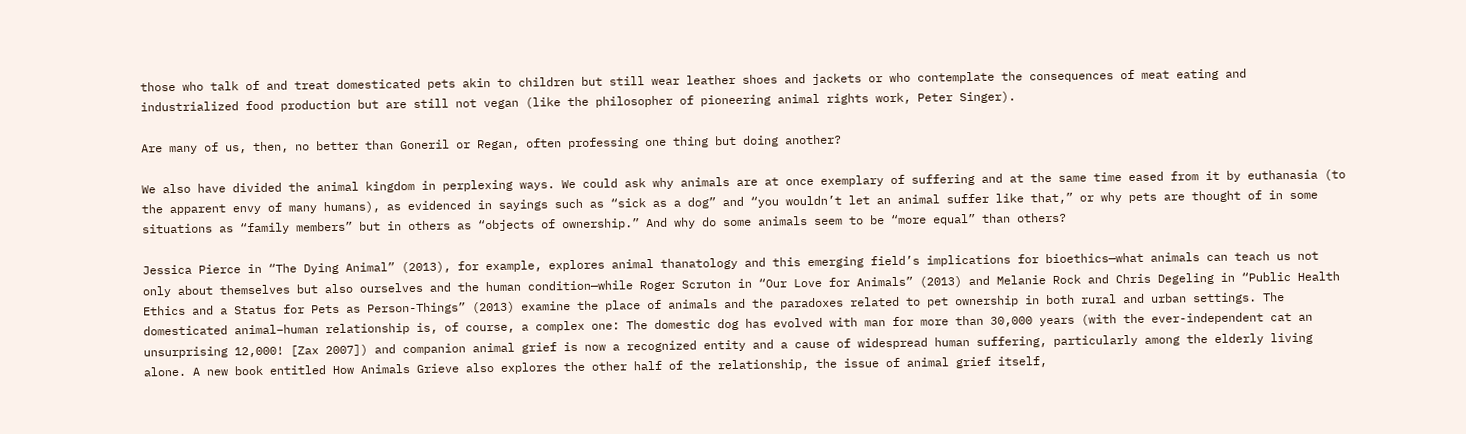those who talk of and treat domesticated pets akin to children but still wear leather shoes and jackets or who contemplate the consequences of meat eating and industrialized food production but are still not vegan (like the philosopher of pioneering animal rights work, Peter Singer).

Are many of us, then, no better than Goneril or Regan, often professing one thing but doing another?

We also have divided the animal kingdom in perplexing ways. We could ask why animals are at once exemplary of suffering and at the same time eased from it by euthanasia (to the apparent envy of many humans), as evidenced in sayings such as “sick as a dog” and “you wouldn’t let an animal suffer like that,” or why pets are thought of in some situations as “family members” but in others as “objects of ownership.” And why do some animals seem to be “more equal” than others?

Jessica Pierce in “The Dying Animal” (2013), for example, explores animal thanatology and this emerging field’s implications for bioethics—what animals can teach us not only about themselves but also ourselves and the human condition—while Roger Scruton in “Our Love for Animals” (2013) and Melanie Rock and Chris Degeling in “Public Health Ethics and a Status for Pets as Person-Things” (2013) examine the place of animals and the paradoxes related to pet ownership in both rural and urban settings. The domesticated animal–human relationship is, of course, a complex one: The domestic dog has evolved with man for more than 30,000 years (with the ever-independent cat an unsurprising 12,000! [Zax 2007]) and companion animal grief is now a recognized entity and a cause of widespread human suffering, particularly among the elderly living alone. A new book entitled How Animals Grieve also explores the other half of the relationship, the issue of animal grief itself,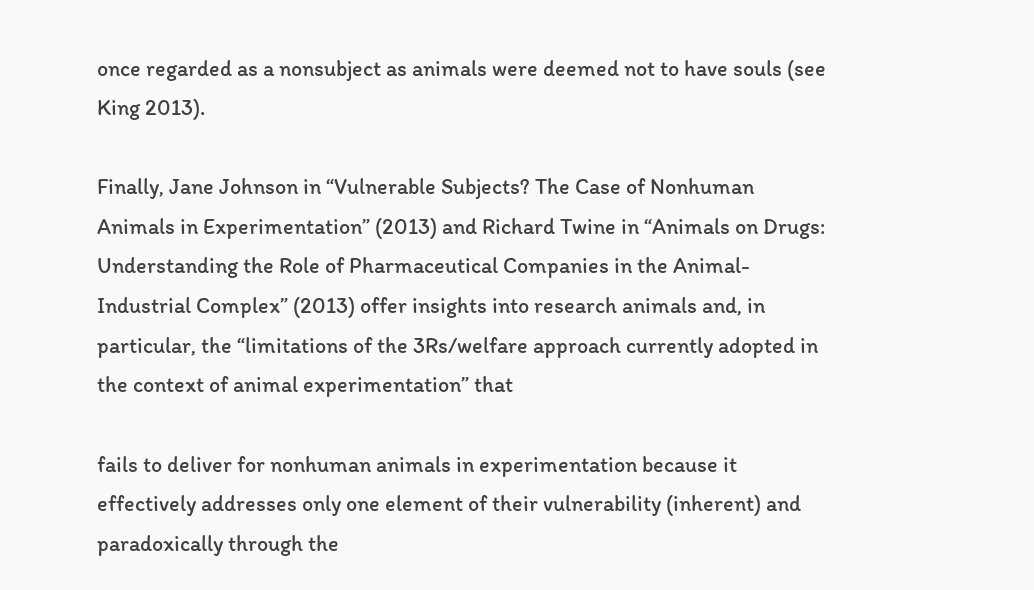once regarded as a nonsubject as animals were deemed not to have souls (see King 2013).

Finally, Jane Johnson in “Vulnerable Subjects? The Case of Nonhuman Animals in Experimentation” (2013) and Richard Twine in “Animals on Drugs: Understanding the Role of Pharmaceutical Companies in the Animal-Industrial Complex” (2013) offer insights into research animals and, in particular, the “limitations of the 3Rs/welfare approach currently adopted in the context of animal experimentation” that

fails to deliver for nonhuman animals in experimentation because it effectively addresses only one element of their vulnerability (inherent) and paradoxically through the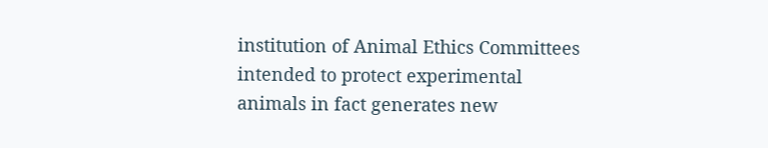institution of Animal Ethics Committees intended to protect experimental animals in fact generates new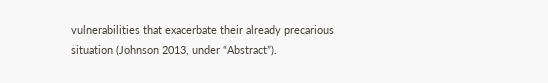vulnerabilities that exacerbate their already precarious situation (Johnson 2013, under “Abstract”).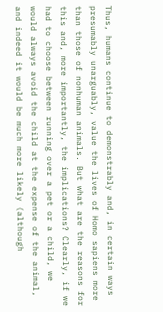Thus, humans continue to demonstrably and, in certain ways presumably unarguably, value the lives of Homo sapiens more than those of nonhuman animals. But what are the reasons for this and, more importantly, the implications? Clearly, if we had to choose between running over a pet or a child, we would always avoid the child at the expense of the animal, and indeed it would be much more likely (although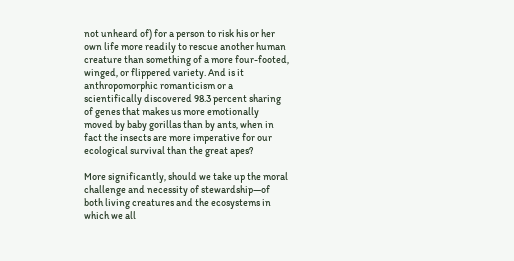not unheard of) for a person to risk his or her own life more readily to rescue another human creature than something of a more four-footed, winged, or flippered variety. And is it anthropomorphic romanticism or a scientifically discovered 98.3 percent sharing of genes that makes us more emotionally moved by baby gorillas than by ants, when in fact the insects are more imperative for our ecological survival than the great apes?

More significantly, should we take up the moral challenge and necessity of stewardship—of both living creatures and the ecosystems in which we all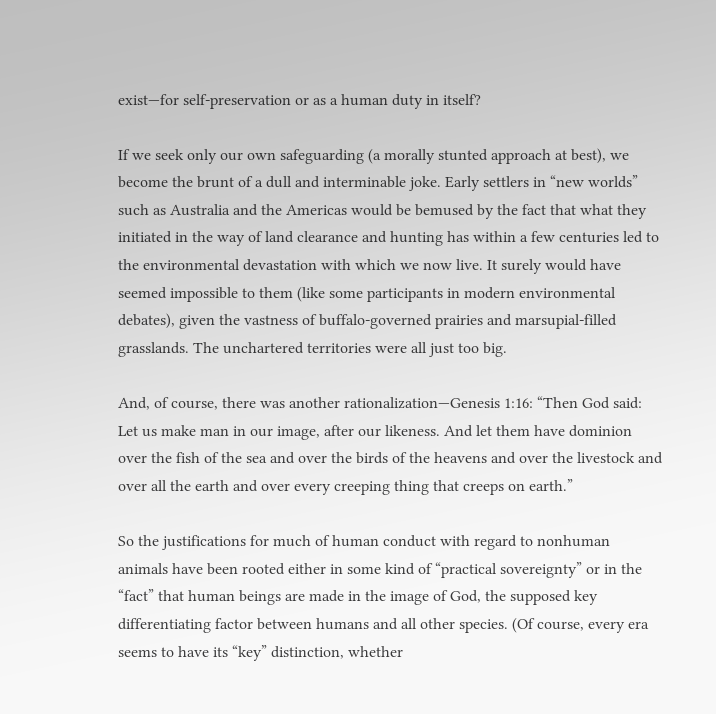exist—for self-preservation or as a human duty in itself?

If we seek only our own safeguarding (a morally stunted approach at best), we become the brunt of a dull and interminable joke. Early settlers in “new worlds” such as Australia and the Americas would be bemused by the fact that what they initiated in the way of land clearance and hunting has within a few centuries led to the environmental devastation with which we now live. It surely would have seemed impossible to them (like some participants in modern environmental debates), given the vastness of buffalo-governed prairies and marsupial-filled grasslands. The unchartered territories were all just too big.

And, of course, there was another rationalization—Genesis 1:16: “Then God said: Let us make man in our image, after our likeness. And let them have dominion over the fish of the sea and over the birds of the heavens and over the livestock and over all the earth and over every creeping thing that creeps on earth.”

So the justifications for much of human conduct with regard to nonhuman animals have been rooted either in some kind of “practical sovereignty” or in the “fact” that human beings are made in the image of God, the supposed key differentiating factor between humans and all other species. (Of course, every era seems to have its “key” distinction, whether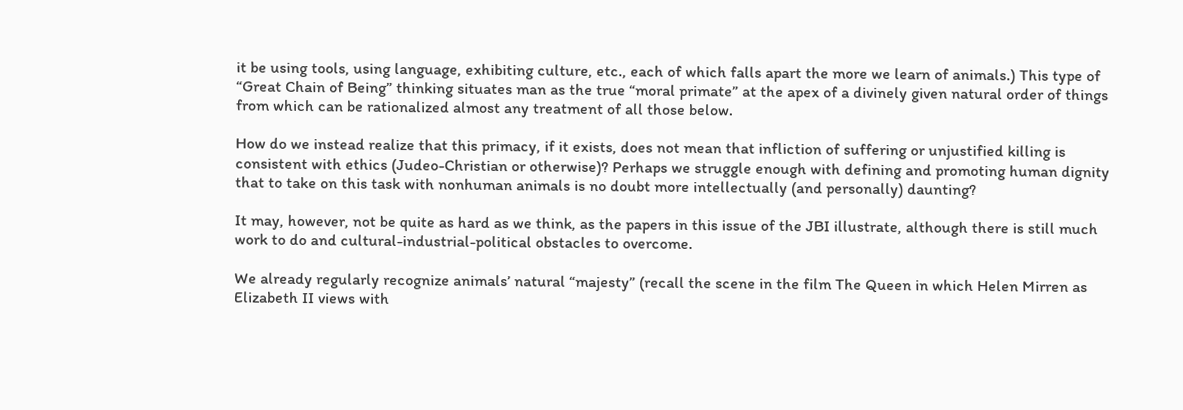it be using tools, using language, exhibiting culture, etc., each of which falls apart the more we learn of animals.) This type of “Great Chain of Being” thinking situates man as the true “moral primate” at the apex of a divinely given natural order of things from which can be rationalized almost any treatment of all those below.

How do we instead realize that this primacy, if it exists, does not mean that infliction of suffering or unjustified killing is consistent with ethics (Judeo-Christian or otherwise)? Perhaps we struggle enough with defining and promoting human dignity that to take on this task with nonhuman animals is no doubt more intellectually (and personally) daunting?

It may, however, not be quite as hard as we think, as the papers in this issue of the JBI illustrate, although there is still much work to do and cultural-industrial-political obstacles to overcome.

We already regularly recognize animals’ natural “majesty” (recall the scene in the film The Queen in which Helen Mirren as Elizabeth II views with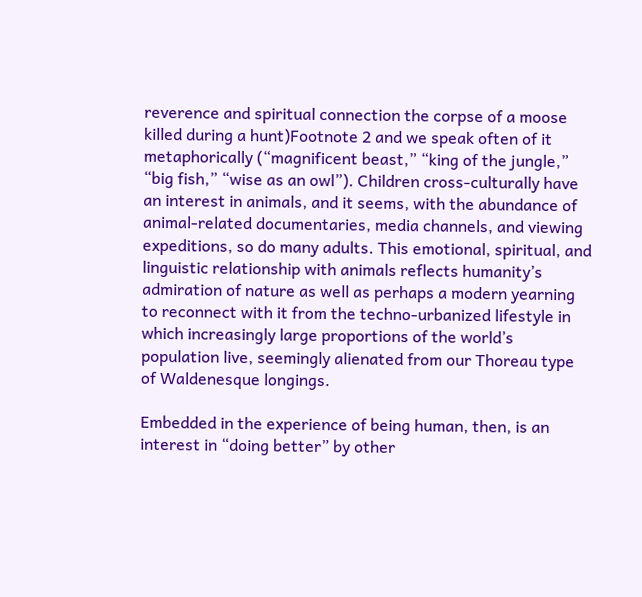reverence and spiritual connection the corpse of a moose killed during a hunt)Footnote 2 and we speak often of it metaphorically (“magnificent beast,” “king of the jungle,” “big fish,” “wise as an owl”). Children cross-culturally have an interest in animals, and it seems, with the abundance of animal-related documentaries, media channels, and viewing expeditions, so do many adults. This emotional, spiritual, and linguistic relationship with animals reflects humanity’s admiration of nature as well as perhaps a modern yearning to reconnect with it from the techno-urbanized lifestyle in which increasingly large proportions of the world’s population live, seemingly alienated from our Thoreau type of Waldenesque longings.

Embedded in the experience of being human, then, is an interest in “doing better” by other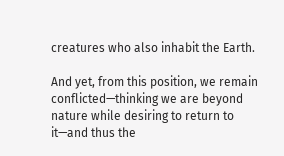creatures who also inhabit the Earth.

And yet, from this position, we remain conflicted—thinking we are beyond nature while desiring to return to it—and thus the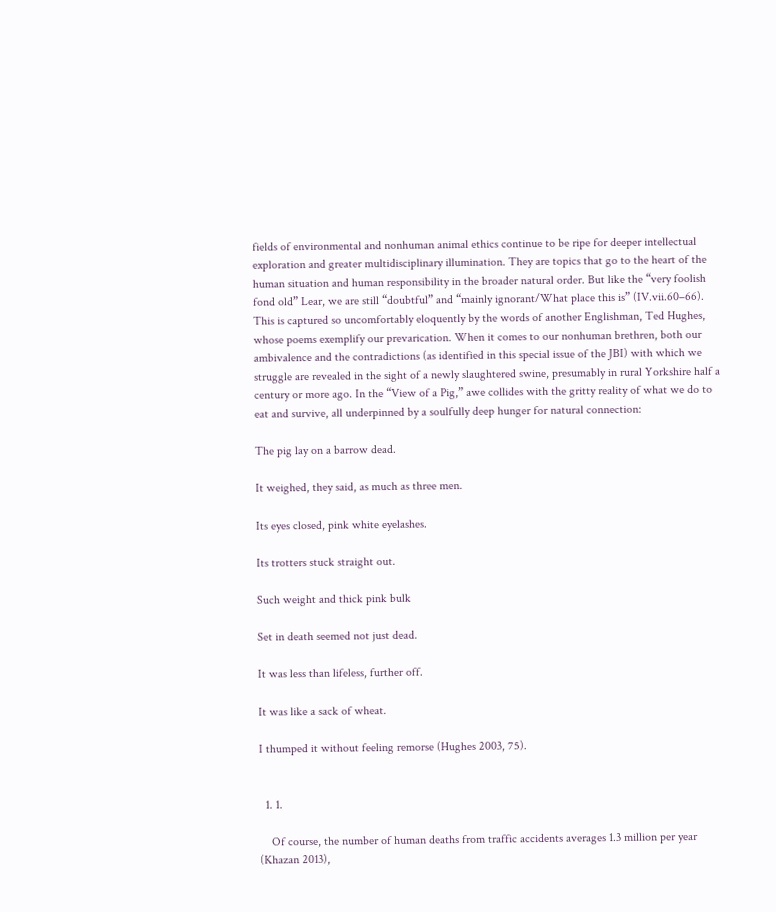fields of environmental and nonhuman animal ethics continue to be ripe for deeper intellectual exploration and greater multidisciplinary illumination. They are topics that go to the heart of the human situation and human responsibility in the broader natural order. But like the “very foolish fond old” Lear, we are still “doubtful” and “mainly ignorant/What place this is” (IV.vii.60–66). This is captured so uncomfortably eloquently by the words of another Englishman, Ted Hughes, whose poems exemplify our prevarication. When it comes to our nonhuman brethren, both our ambivalence and the contradictions (as identified in this special issue of the JBI) with which we struggle are revealed in the sight of a newly slaughtered swine, presumably in rural Yorkshire half a century or more ago. In the “View of a Pig,” awe collides with the gritty reality of what we do to eat and survive, all underpinned by a soulfully deep hunger for natural connection:

The pig lay on a barrow dead.

It weighed, they said, as much as three men.

Its eyes closed, pink white eyelashes.

Its trotters stuck straight out.

Such weight and thick pink bulk

Set in death seemed not just dead.

It was less than lifeless, further off.

It was like a sack of wheat.

I thumped it without feeling remorse (Hughes 2003, 75).


  1. 1.

    Of course, the number of human deaths from traffic accidents averages 1.3 million per year (Khazan 2013),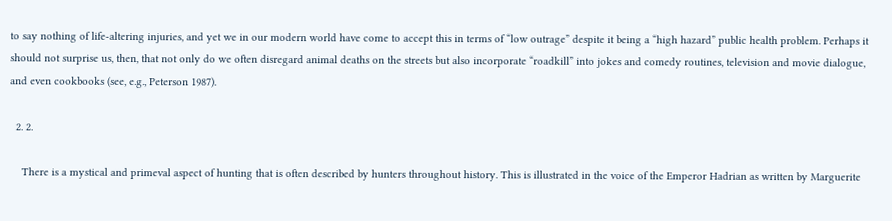to say nothing of life-altering injuries, and yet we in our modern world have come to accept this in terms of “low outrage” despite it being a “high hazard” public health problem. Perhaps it should not surprise us, then, that not only do we often disregard animal deaths on the streets but also incorporate “roadkill” into jokes and comedy routines, television and movie dialogue, and even cookbooks (see, e.g., Peterson 1987).

  2. 2.

    There is a mystical and primeval aspect of hunting that is often described by hunters throughout history. This is illustrated in the voice of the Emperor Hadrian as written by Marguerite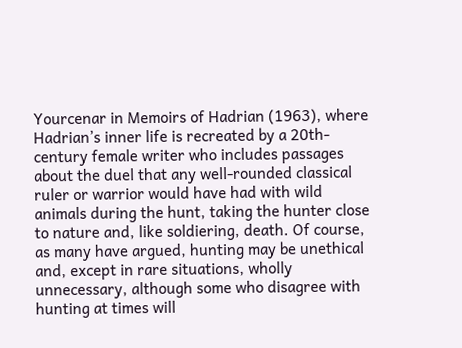Yourcenar in Memoirs of Hadrian (1963), where Hadrian’s inner life is recreated by a 20th-century female writer who includes passages about the duel that any well-rounded classical ruler or warrior would have had with wild animals during the hunt, taking the hunter close to nature and, like soldiering, death. Of course, as many have argued, hunting may be unethical and, except in rare situations, wholly unnecessary, although some who disagree with hunting at times will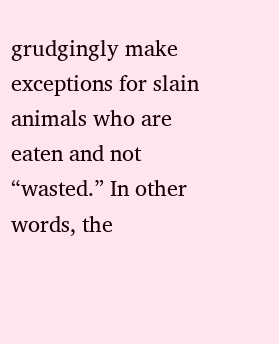grudgingly make exceptions for slain animals who are eaten and not “wasted.” In other words, the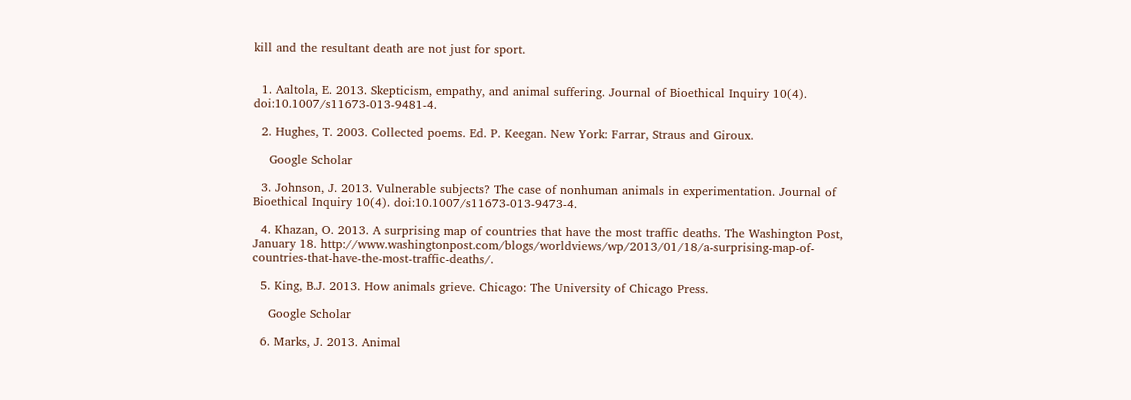kill and the resultant death are not just for sport.


  1. Aaltola, E. 2013. Skepticism, empathy, and animal suffering. Journal of Bioethical Inquiry 10(4). doi:10.1007/s11673-013-9481-4.

  2. Hughes, T. 2003. Collected poems. Ed. P. Keegan. New York: Farrar, Straus and Giroux.

    Google Scholar

  3. Johnson, J. 2013. Vulnerable subjects? The case of nonhuman animals in experimentation. Journal of Bioethical Inquiry 10(4). doi:10.1007/s11673-013-9473-4.

  4. Khazan, O. 2013. A surprising map of countries that have the most traffic deaths. The Washington Post, January 18. http://www.washingtonpost.com/blogs/worldviews/wp/2013/01/18/a-surprising-map-of-countries-that-have-the-most-traffic-deaths/.

  5. King, B.J. 2013. How animals grieve. Chicago: The University of Chicago Press.

    Google Scholar

  6. Marks, J. 2013. Animal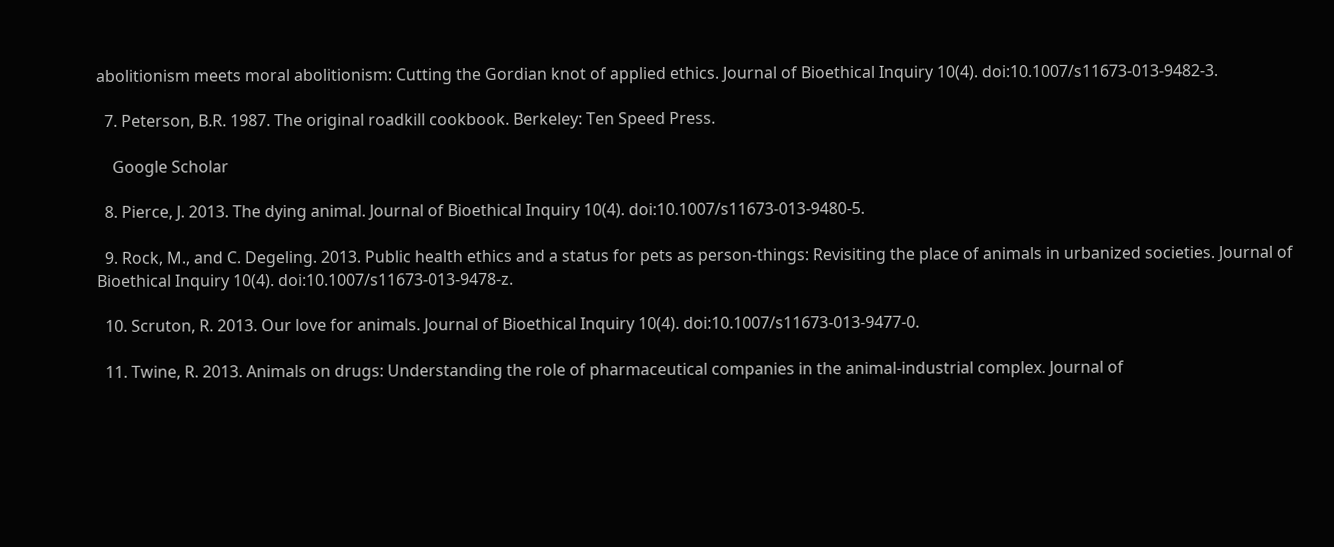abolitionism meets moral abolitionism: Cutting the Gordian knot of applied ethics. Journal of Bioethical Inquiry 10(4). doi:10.1007/s11673-013-9482-3.

  7. Peterson, B.R. 1987. The original roadkill cookbook. Berkeley: Ten Speed Press.

    Google Scholar

  8. Pierce, J. 2013. The dying animal. Journal of Bioethical Inquiry 10(4). doi:10.1007/s11673-013-9480-5.

  9. Rock, M., and C. Degeling. 2013. Public health ethics and a status for pets as person-things: Revisiting the place of animals in urbanized societies. Journal of Bioethical Inquiry 10(4). doi:10.1007/s11673-013-9478-z.

  10. Scruton, R. 2013. Our love for animals. Journal of Bioethical Inquiry 10(4). doi:10.1007/s11673-013-9477-0.

  11. Twine, R. 2013. Animals on drugs: Understanding the role of pharmaceutical companies in the animal-industrial complex. Journal of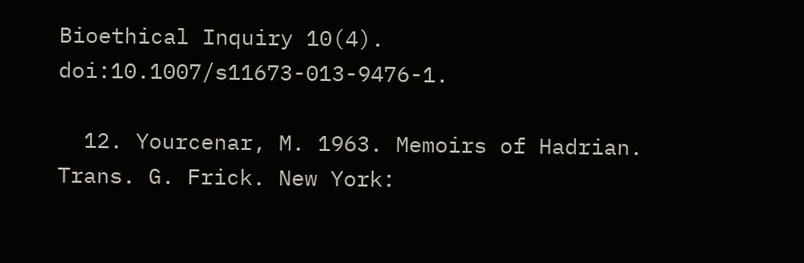Bioethical Inquiry 10(4). doi:10.1007/s11673-013-9476-1.

  12. Yourcenar, M. 1963. Memoirs of Hadrian. Trans. G. Frick. New York: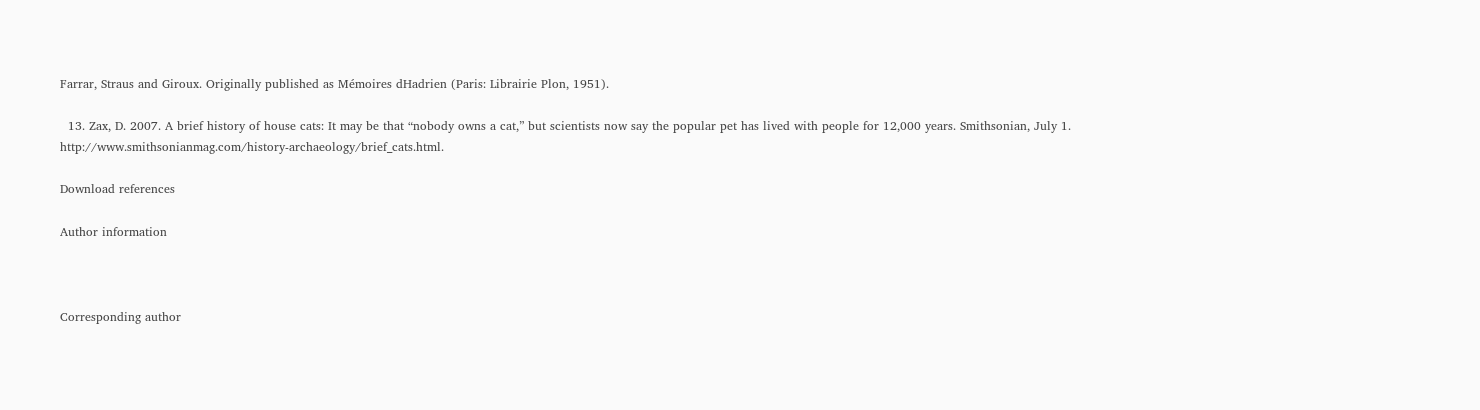Farrar, Straus and Giroux. Originally published as Mémoires dHadrien (Paris: Librairie Plon, 1951).

  13. Zax, D. 2007. A brief history of house cats: It may be that “nobody owns a cat,” but scientists now say the popular pet has lived with people for 12,000 years. Smithsonian, July 1. http://www.smithsonianmag.com/history-archaeology/brief_cats.html.

Download references

Author information



Corresponding author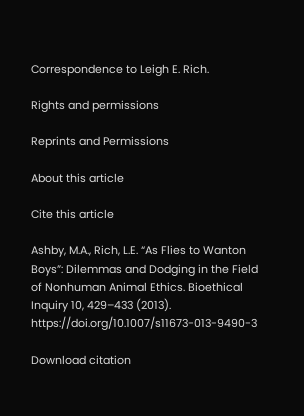Correspondence to Leigh E. Rich.

Rights and permissions

Reprints and Permissions

About this article

Cite this article

Ashby, M.A., Rich, L.E. “As Flies to Wanton Boys”: Dilemmas and Dodging in the Field of Nonhuman Animal Ethics. Bioethical Inquiry 10, 429–433 (2013). https://doi.org/10.1007/s11673-013-9490-3

Download citation